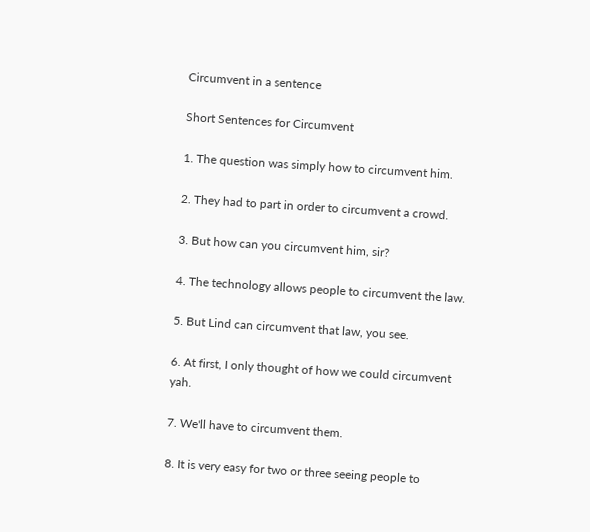Circumvent in a sentence

Short Sentences for Circumvent

1. The question was simply how to circumvent him.

2. They had to part in order to circumvent a crowd.

3. But how can you circumvent him, sir?

4. The technology allows people to circumvent the law.

5. But Lind can circumvent that law, you see.

6. At first, I only thought of how we could circumvent yah.

7. We'll have to circumvent them.

8. It is very easy for two or three seeing people to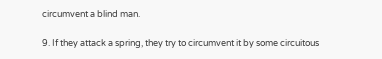circumvent a blind man.

9. If they attack a spring, they try to circumvent it by some circuitous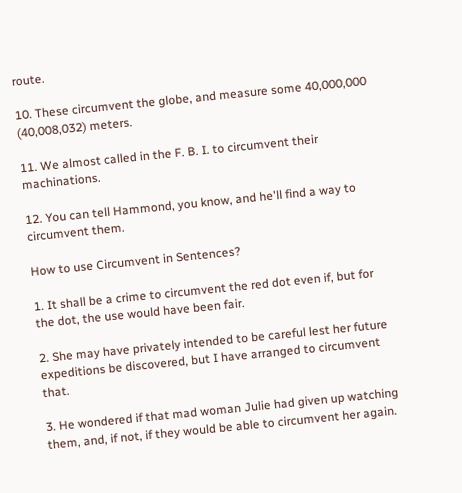route.

10. These circumvent the globe, and measure some 40,000,000 (40,008,032) meters.

11. We almost called in the F. B. I. to circumvent their machinations.

12. You can tell Hammond, you know, and he'll find a way to circumvent them.

How to use Circumvent in Sentences?

1. It shall be a crime to circumvent the red dot even if, but for the dot, the use would have been fair.

2. She may have privately intended to be careful lest her future expeditions be discovered, but I have arranged to circumvent that.

3. He wondered if that mad woman Julie had given up watching them, and, if not, if they would be able to circumvent her again.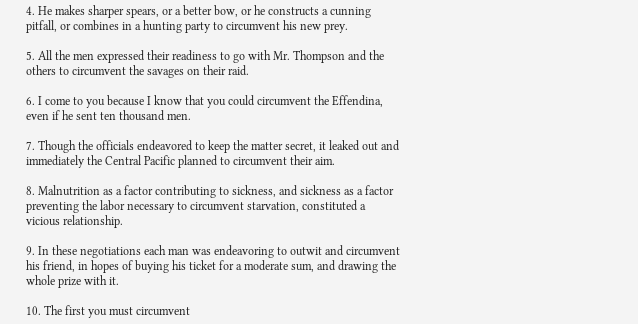4. He makes sharper spears, or a better bow, or he constructs a cunning pitfall, or combines in a hunting party to circumvent his new prey.

5. All the men expressed their readiness to go with Mr. Thompson and the others to circumvent the savages on their raid.

6. I come to you because I know that you could circumvent the Effendina, even if he sent ten thousand men.

7. Though the officials endeavored to keep the matter secret, it leaked out and immediately the Central Pacific planned to circumvent their aim.

8. Malnutrition as a factor contributing to sickness, and sickness as a factor preventing the labor necessary to circumvent starvation, constituted a vicious relationship.

9. In these negotiations each man was endeavoring to outwit and circumvent his friend, in hopes of buying his ticket for a moderate sum, and drawing the whole prize with it.

10. The first you must circumvent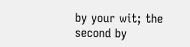by your wit; the second by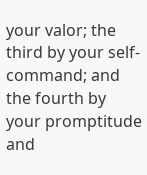your valor; the third by your self-command; and the fourth by your promptitude and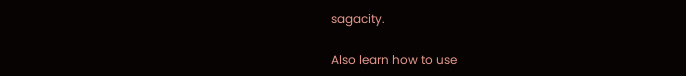sagacity.

Also learn how to use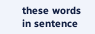these words in sentence